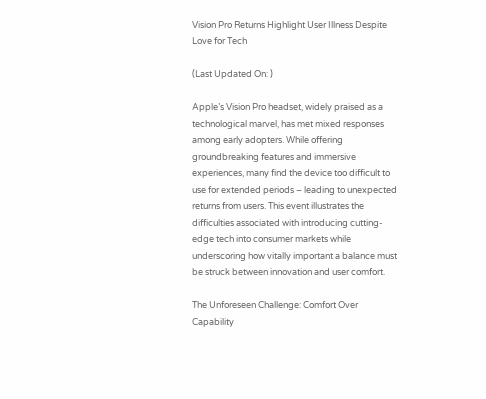Vision Pro Returns Highlight User Illness Despite Love for Tech

(Last Updated On: )

Apple’s Vision Pro headset, widely praised as a technological marvel, has met mixed responses among early adopters. While offering groundbreaking features and immersive experiences, many find the device too difficult to use for extended periods – leading to unexpected returns from users. This event illustrates the difficulties associated with introducing cutting-edge tech into consumer markets while underscoring how vitally important a balance must be struck between innovation and user comfort.

The Unforeseen Challenge: Comfort Over Capability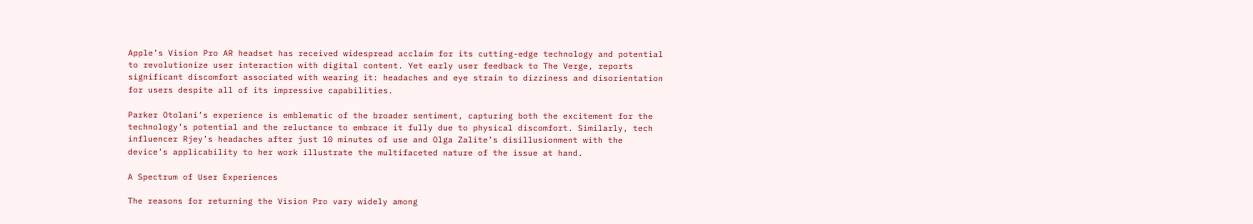Apple’s Vision Pro AR headset has received widespread acclaim for its cutting-edge technology and potential to revolutionize user interaction with digital content. Yet early user feedback to The Verge, reports significant discomfort associated with wearing it: headaches and eye strain to dizziness and disorientation for users despite all of its impressive capabilities.

Parker Otolani’s experience is emblematic of the broader sentiment, capturing both the excitement for the technology’s potential and the reluctance to embrace it fully due to physical discomfort. Similarly, tech influencer Rjey’s headaches after just 10 minutes of use and Olga Zalite’s disillusionment with the device’s applicability to her work illustrate the multifaceted nature of the issue at hand.

A Spectrum of User Experiences

The reasons for returning the Vision Pro vary widely among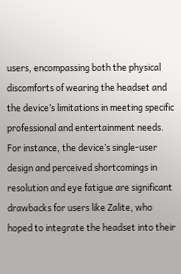users, encompassing both the physical discomforts of wearing the headset and the device’s limitations in meeting specific professional and entertainment needs. For instance, the device’s single-user design and perceived shortcomings in resolution and eye fatigue are significant drawbacks for users like Zalite, who hoped to integrate the headset into their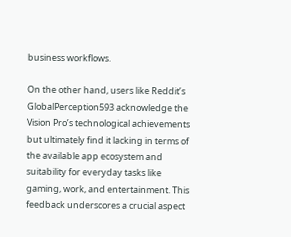business workflows.

On the other hand, users like Reddit’s GlobalPerception593 acknowledge the Vision Pro’s technological achievements but ultimately find it lacking in terms of the available app ecosystem and suitability for everyday tasks like gaming, work, and entertainment. This feedback underscores a crucial aspect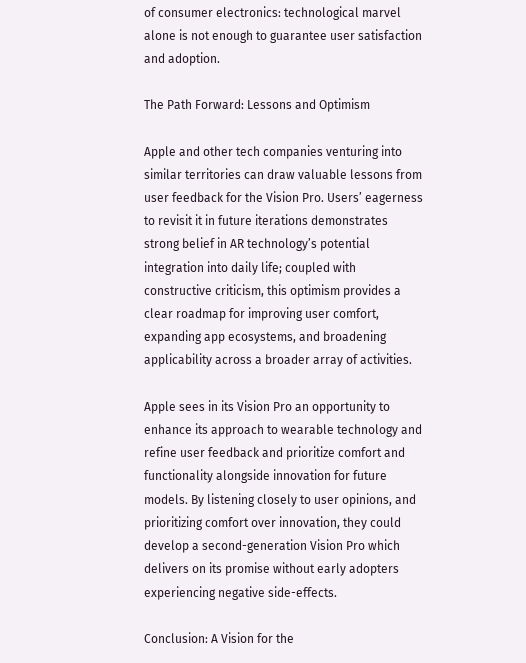of consumer electronics: technological marvel alone is not enough to guarantee user satisfaction and adoption.

The Path Forward: Lessons and Optimism

Apple and other tech companies venturing into similar territories can draw valuable lessons from user feedback for the Vision Pro. Users’ eagerness to revisit it in future iterations demonstrates strong belief in AR technology’s potential integration into daily life; coupled with constructive criticism, this optimism provides a clear roadmap for improving user comfort, expanding app ecosystems, and broadening applicability across a broader array of activities.

Apple sees in its Vision Pro an opportunity to enhance its approach to wearable technology and refine user feedback and prioritize comfort and functionality alongside innovation for future models. By listening closely to user opinions, and prioritizing comfort over innovation, they could develop a second-generation Vision Pro which delivers on its promise without early adopters experiencing negative side-effects.

Conclusion: A Vision for the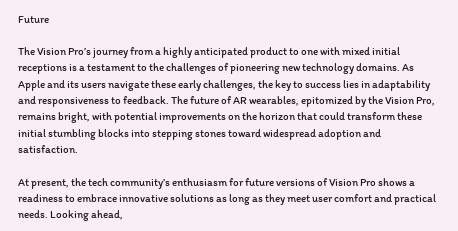Future

The Vision Pro’s journey from a highly anticipated product to one with mixed initial receptions is a testament to the challenges of pioneering new technology domains. As Apple and its users navigate these early challenges, the key to success lies in adaptability and responsiveness to feedback. The future of AR wearables, epitomized by the Vision Pro, remains bright, with potential improvements on the horizon that could transform these initial stumbling blocks into stepping stones toward widespread adoption and satisfaction.

At present, the tech community’s enthusiasm for future versions of Vision Pro shows a readiness to embrace innovative solutions as long as they meet user comfort and practical needs. Looking ahead,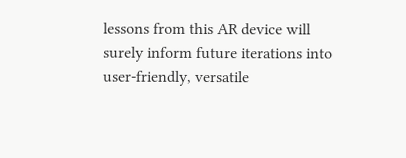lessons from this AR device will surely inform future iterations into user-friendly, versatile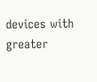devices with greater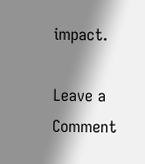impact.

Leave a Comment